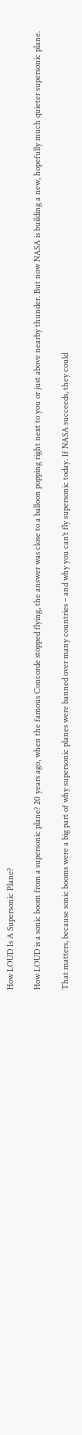How LOUD Is A Supersonic Plane?

How LOUD is a sonic boom from a supersonic plane? 20 years ago, when the famous Concorde stopped flying, the answer was close to a balloon popping right next to you or just above nearby thunder. But now NASA is building a new, hopefully much quieter supersonic plane.

That matters, because sonic booms were a big part of why supersonic planes were banned over many countries – and why you can’t fly supersonic today. If NASA succeeds, they could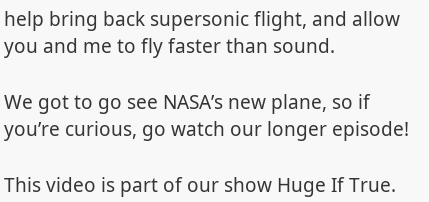help bring back supersonic flight, and allow you and me to fly faster than sound.

We got to go see NASA’s new plane, so if you’re curious, go watch our longer episode!

This video is part of our show Huge If True.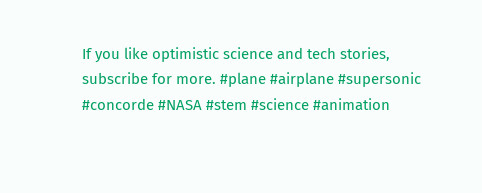If you like optimistic science and tech stories, subscribe for more. #plane #airplane #supersonic #concorde #NASA #stem #science #animation